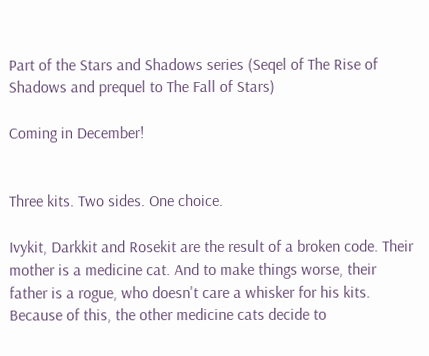Part of the Stars and Shadows series (Seqel of The Rise of Shadows and prequel to The Fall of Stars)

Coming in December!


Three kits. Two sides. One choice.

Ivykit, Darkkit and Rosekit are the result of a broken code. Their mother is a medicine cat. And to make things worse, their father is a rogue, who doesn't care a whisker for his kits. Because of this, the other medicine cats decide to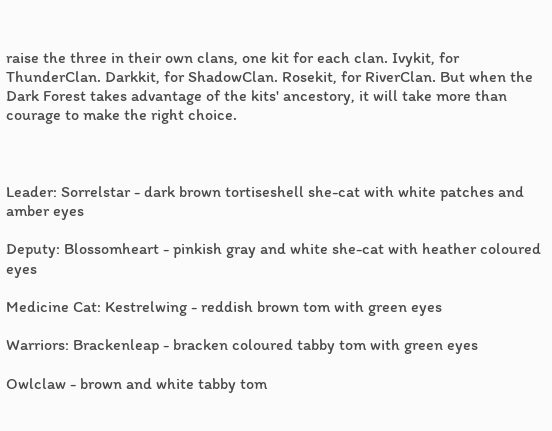raise the three in their own clans, one kit for each clan. Ivykit, for ThunderClan. Darkkit, for ShadowClan. Rosekit, for RiverClan. But when the Dark Forest takes advantage of the kits' ancestory, it will take more than courage to make the right choice.



Leader: Sorrelstar - dark brown tortiseshell she-cat with white patches and amber eyes

Deputy: Blossomheart - pinkish gray and white she-cat with heather coloured eyes

Medicine Cat: Kestrelwing - reddish brown tom with green eyes

Warriors: Brackenleap - bracken coloured tabby tom with green eyes

Owlclaw - brown and white tabby tom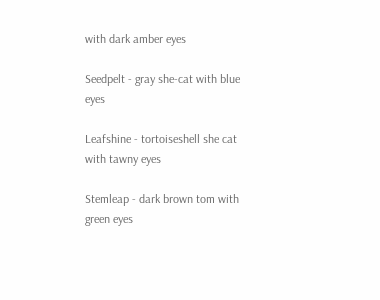with dark amber eyes

Seedpelt - gray she-cat with blue eyes

Leafshine - tortoiseshell she cat with tawny eyes

Stemleap - dark brown tom with green eyes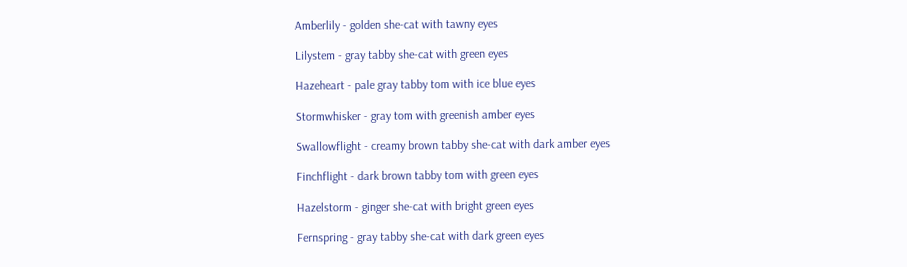Amberlily - golden she-cat with tawny eyes

Lilystem - gray tabby she-cat with green eyes

Hazeheart - pale gray tabby tom with ice blue eyes

Stormwhisker - gray tom with greenish amber eyes

Swallowflight - creamy brown tabby she-cat with dark amber eyes

Finchflight - dark brown tabby tom with green eyes

Hazelstorm - ginger she-cat with bright green eyes

Fernspring - gray tabby she-cat with dark green eyes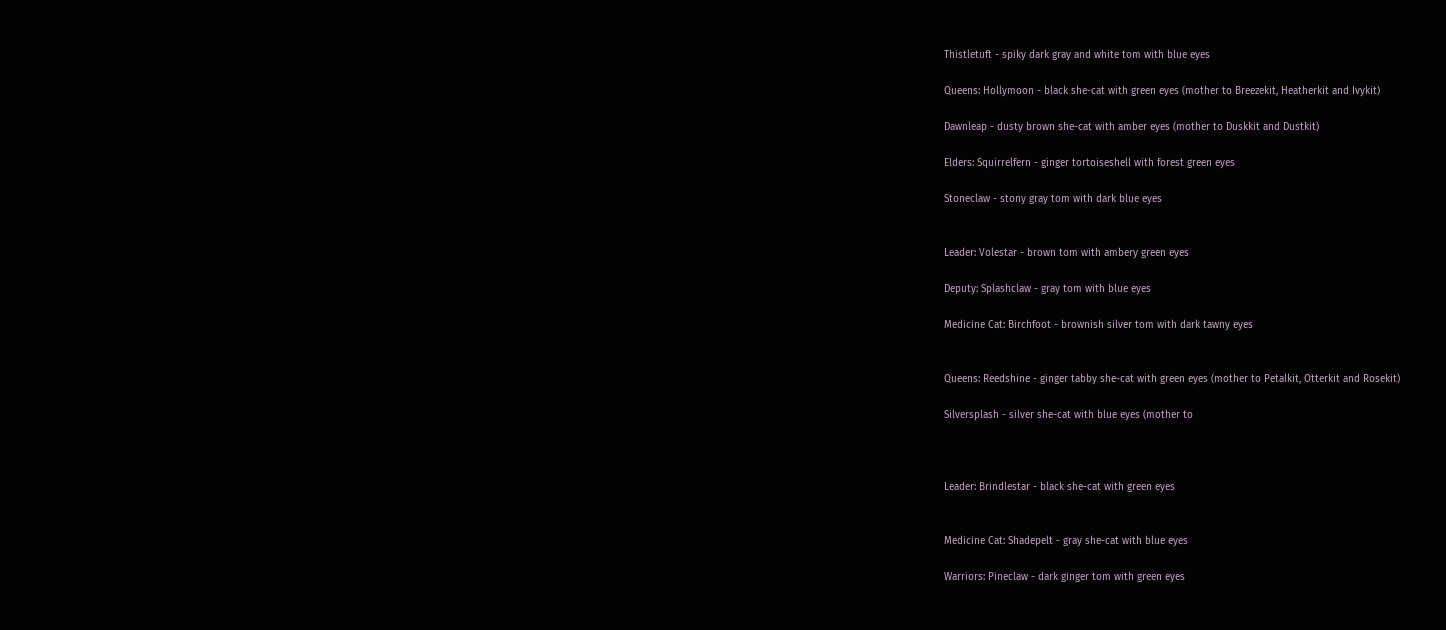Thistletuft - spiky dark gray and white tom with blue eyes

Queens: Hollymoon - black she-cat with green eyes (mother to Breezekit, Heatherkit and Ivykit)

Dawnleap - dusty brown she-cat with amber eyes (mother to Duskkit and Dustkit)

Elders: Squirrelfern - ginger tortoiseshell with forest green eyes

Stoneclaw - stony gray tom with dark blue eyes


Leader: Volestar - brown tom with ambery green eyes

Deputy: Splashclaw - gray tom with blue eyes

Medicine Cat: Birchfoot - brownish silver tom with dark tawny eyes


Queens: Reedshine - ginger tabby she-cat with green eyes (mother to Petalkit, Otterkit and Rosekit)

Silversplash - silver she-cat with blue eyes (mother to



Leader: Brindlestar - black she-cat with green eyes


Medicine Cat: Shadepelt - gray she-cat with blue eyes

Warriors: Pineclaw - dark ginger tom with green eyes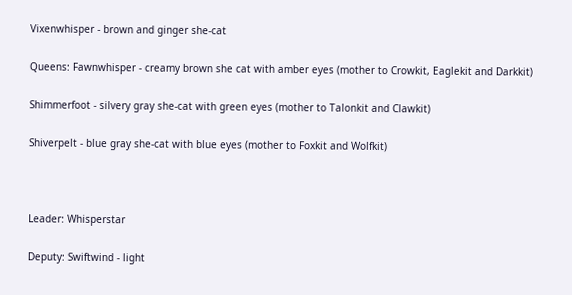Vixenwhisper - brown and ginger she-cat

Queens: Fawnwhisper - creamy brown she cat with amber eyes (mother to Crowkit, Eaglekit and Darkkit)

Shimmerfoot - silvery gray she-cat with green eyes (mother to Talonkit and Clawkit)

Shiverpelt - blue gray she-cat with blue eyes (mother to Foxkit and Wolfkit)



Leader: Whisperstar

Deputy: Swiftwind - light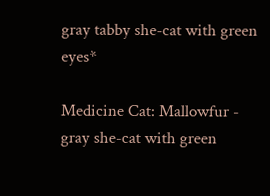gray tabby she-cat with green eyes*

Medicine Cat: Mallowfur - gray she-cat with green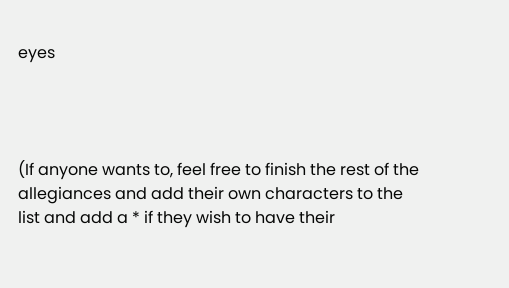eyes




(If anyone wants to, feel free to finish the rest of the allegiances and add their own characters to the list and add a * if they wish to have their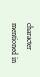character mentioned in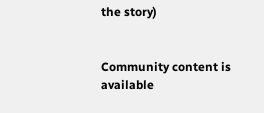the story)


Community content is available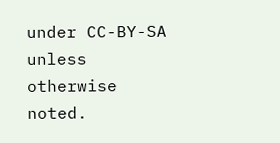under CC-BY-SA unless otherwise noted.